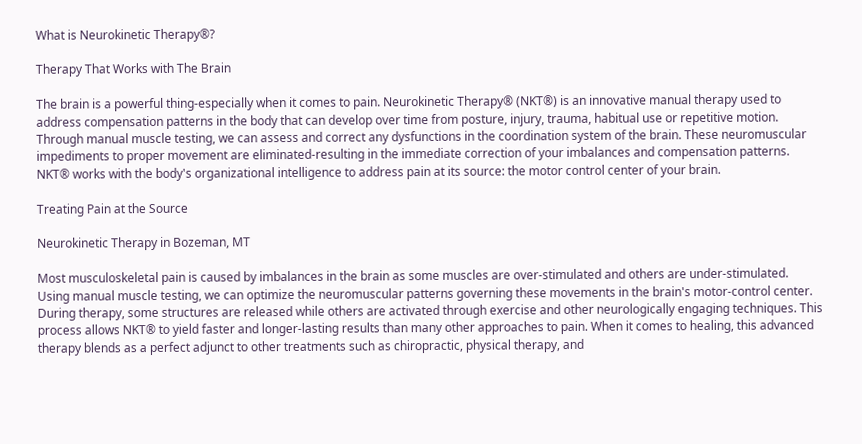What is Neurokinetic Therapy®?

Therapy That Works with The Brain

The brain is a powerful thing-especially when it comes to pain. Neurokinetic Therapy® (NKT®) is an innovative manual therapy used to address compensation patterns in the body that can develop over time from posture, injury, trauma, habitual use or repetitive motion. Through manual muscle testing, we can assess and correct any dysfunctions in the coordination system of the brain. These neuromuscular impediments to proper movement are eliminated-resulting in the immediate correction of your imbalances and compensation patterns. NKT® works with the body's organizational intelligence to address pain at its source: the motor control center of your brain.

Treating Pain at the Source

Neurokinetic Therapy in Bozeman, MT

Most musculoskeletal pain is caused by imbalances in the brain as some muscles are over-stimulated and others are under-stimulated. Using manual muscle testing, we can optimize the neuromuscular patterns governing these movements in the brain's motor-control center. During therapy, some structures are released while others are activated through exercise and other neurologically engaging techniques. This process allows NKT® to yield faster and longer-lasting results than many other approaches to pain. When it comes to healing, this advanced therapy blends as a perfect adjunct to other treatments such as chiropractic, physical therapy, and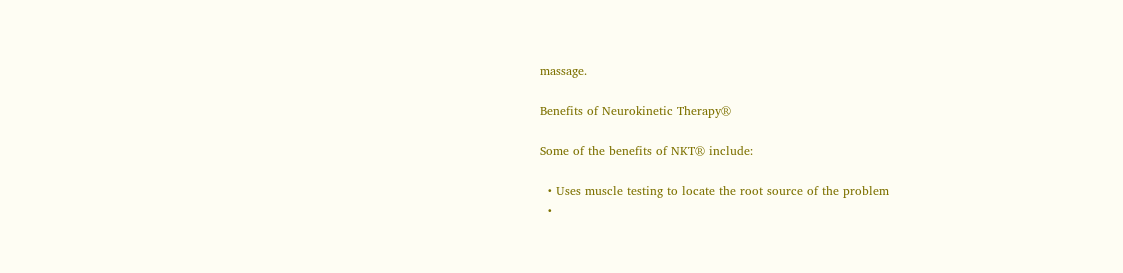massage.

Benefits of Neurokinetic Therapy®

Some of the benefits of NKT® include:

  • Uses muscle testing to locate the root source of the problem
  •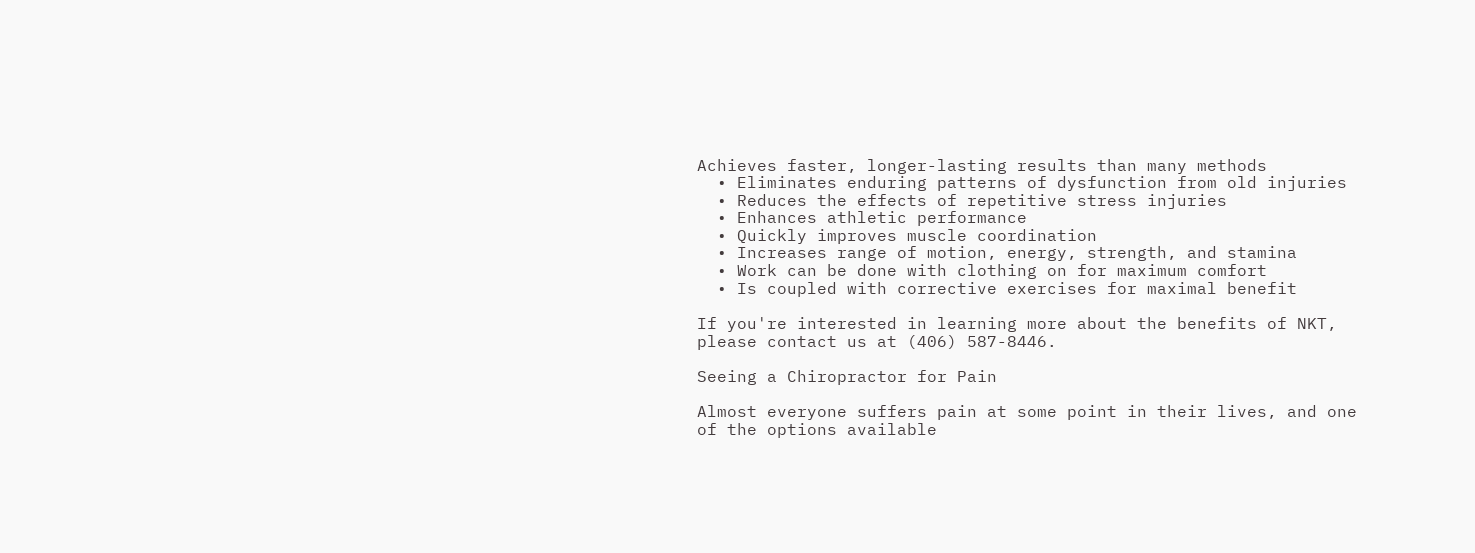Achieves faster, longer-lasting results than many methods
  • Eliminates enduring patterns of dysfunction from old injuries
  • Reduces the effects of repetitive stress injuries
  • Enhances athletic performance
  • Quickly improves muscle coordination
  • Increases range of motion, energy, strength, and stamina
  • Work can be done with clothing on for maximum comfort
  • Is coupled with corrective exercises for maximal benefit

If you're interested in learning more about the benefits of NKT, please contact us at (406) 587-8446.

Seeing a Chiropractor for Pain

Almost everyone suffers pain at some point in their lives, and one of the options available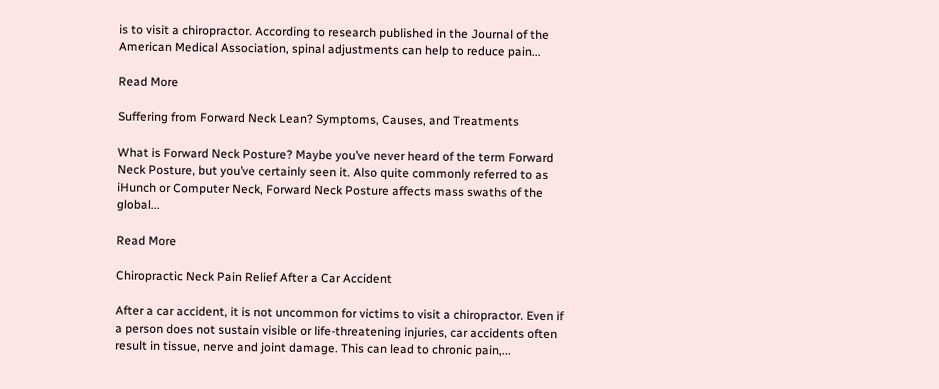is to visit a chiropractor. According to research published in the Journal of the American Medical Association, spinal adjustments can help to reduce pain...

Read More

Suffering from Forward Neck Lean? Symptoms, Causes, and Treatments

What is Forward Neck Posture? Maybe you’ve never heard of the term Forward Neck Posture, but you’ve certainly seen it. Also quite commonly referred to as iHunch or Computer Neck, Forward Neck Posture affects mass swaths of the global...

Read More

Chiropractic Neck Pain Relief After a Car Accident

After a car accident, it is not uncommon for victims to visit a chiropractor. Even if a person does not sustain visible or life-threatening injuries, car accidents often result in tissue, nerve and joint damage. This can lead to chronic pain,...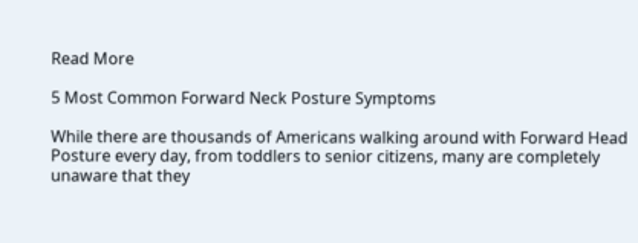Read More

5 Most Common Forward Neck Posture Symptoms

While there are thousands of Americans walking around with Forward Head Posture every day, from toddlers to senior citizens, many are completely unaware that they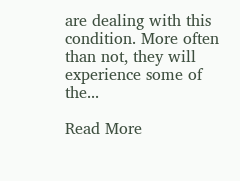are dealing with this condition. More often than not, they will experience some of the...

Read More